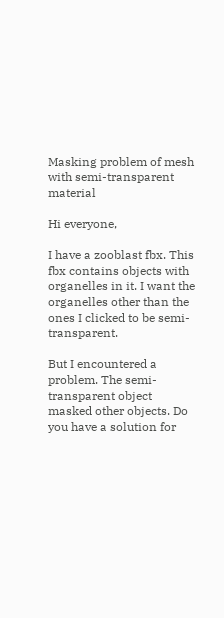Masking problem of mesh with semi-transparent material

Hi everyone,

I have a zooblast fbx. This fbx contains objects with organelles in it. I want the organelles other than the ones I clicked to be semi-transparent.

But I encountered a problem. The semi-transparent object masked other objects. Do you have a solution for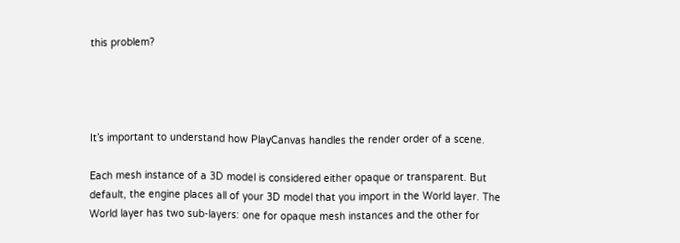this problem?




It’s important to understand how PlayCanvas handles the render order of a scene.

Each mesh instance of a 3D model is considered either opaque or transparent. But default, the engine places all of your 3D model that you import in the World layer. The World layer has two sub-layers: one for opaque mesh instances and the other for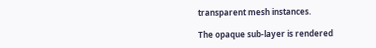transparent mesh instances.

The opaque sub-layer is rendered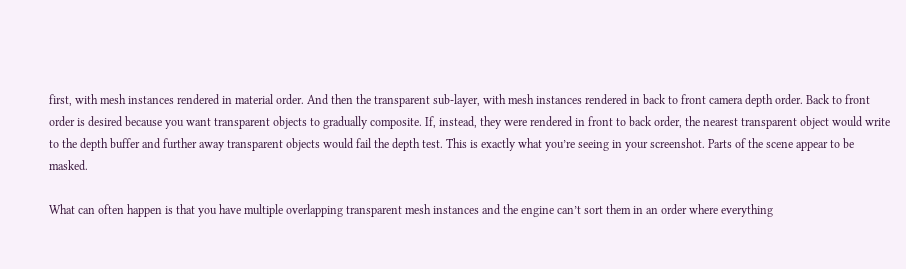first, with mesh instances rendered in material order. And then the transparent sub-layer, with mesh instances rendered in back to front camera depth order. Back to front order is desired because you want transparent objects to gradually composite. If, instead, they were rendered in front to back order, the nearest transparent object would write to the depth buffer and further away transparent objects would fail the depth test. This is exactly what you’re seeing in your screenshot. Parts of the scene appear to be masked.

What can often happen is that you have multiple overlapping transparent mesh instances and the engine can’t sort them in an order where everything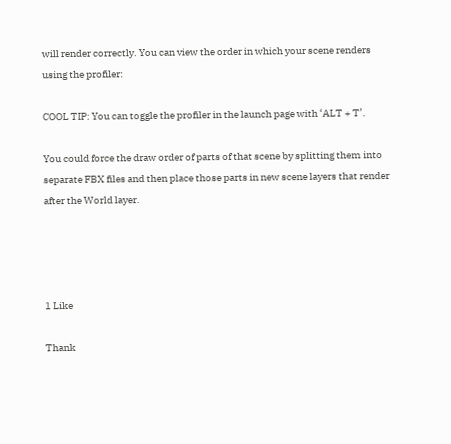will render correctly. You can view the order in which your scene renders using the profiler:

COOL TIP: You can toggle the profiler in the launch page with ‘ALT + T’.

You could force the draw order of parts of that scene by splitting them into separate FBX files and then place those parts in new scene layers that render after the World layer.




1 Like

Thank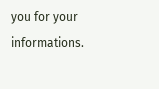you for your informations.